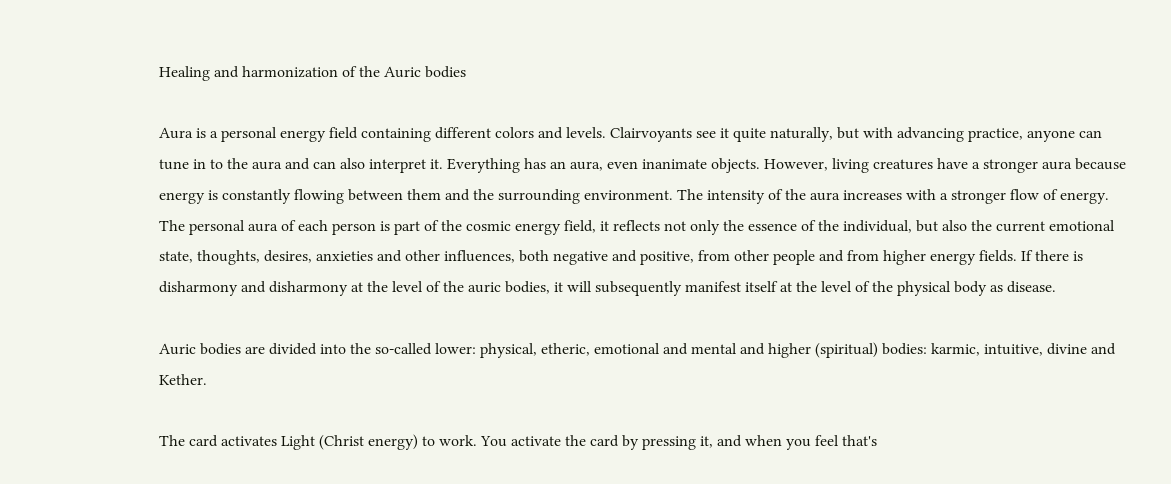Healing and harmonization of the Auric bodies

Aura is a personal energy field containing different colors and levels. Clairvoyants see it quite naturally, but with advancing practice, anyone can tune in to the aura and can also interpret it. Everything has an aura, even inanimate objects. However, living creatures have a stronger aura because energy is constantly flowing between them and the surrounding environment. The intensity of the aura increases with a stronger flow of energy. The personal aura of each person is part of the cosmic energy field, it reflects not only the essence of the individual, but also the current emotional state, thoughts, desires, anxieties and other influences, both negative and positive, from other people and from higher energy fields. If there is disharmony and disharmony at the level of the auric bodies, it will subsequently manifest itself at the level of the physical body as disease.

Auric bodies are divided into the so-called lower: physical, etheric, emotional and mental and higher (spiritual) bodies: karmic, intuitive, divine and Kether.

The card activates Light (Christ energy) to work. You activate the card by pressing it, and when you feel that's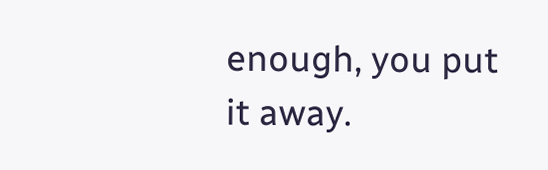enough, you put it away.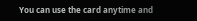You can use the card anytime and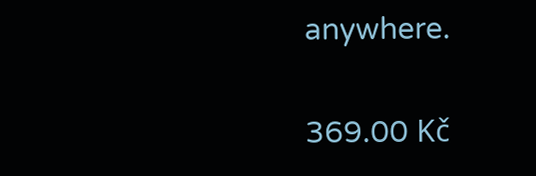anywhere.

369.00 Kč